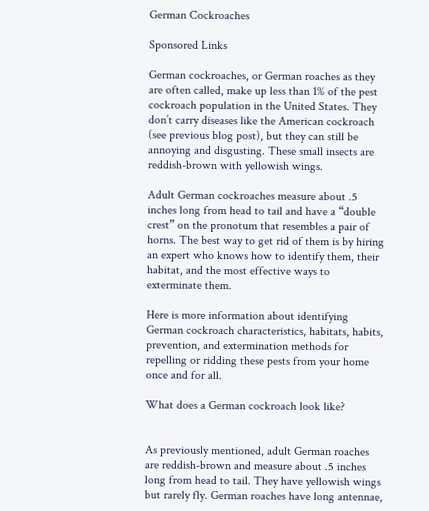German Cockroaches

Sponsored Links

German cockroaches, or German roaches as they are often called, make up less than 1% of the pest cockroach population in the United States. They don’t carry diseases like the American cockroach (see previous blog post), but they can still be annoying and disgusting. These small insects are reddish-brown with yellowish wings.

Adult German cockroaches measure about .5 inches long from head to tail and have a “double crest” on the pronotum that resembles a pair of horns. The best way to get rid of them is by hiring an expert who knows how to identify them, their habitat, and the most effective ways to exterminate them.

Here is more information about identifying German cockroach characteristics, habitats, habits, prevention, and extermination methods for repelling or ridding these pests from your home once and for all.

What does a German cockroach look like?


As previously mentioned, adult German roaches are reddish-brown and measure about .5 inches long from head to tail. They have yellowish wings but rarely fly. German roaches have long antennae,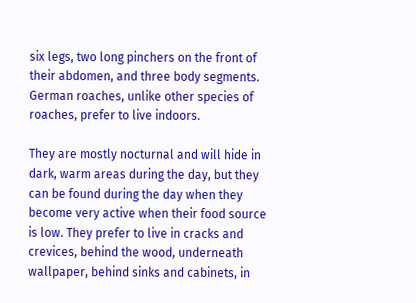six legs, two long pinchers on the front of their abdomen, and three body segments. German roaches, unlike other species of roaches, prefer to live indoors.

They are mostly nocturnal and will hide in dark, warm areas during the day, but they can be found during the day when they become very active when their food source is low. They prefer to live in cracks and crevices, behind the wood, underneath wallpaper, behind sinks and cabinets, in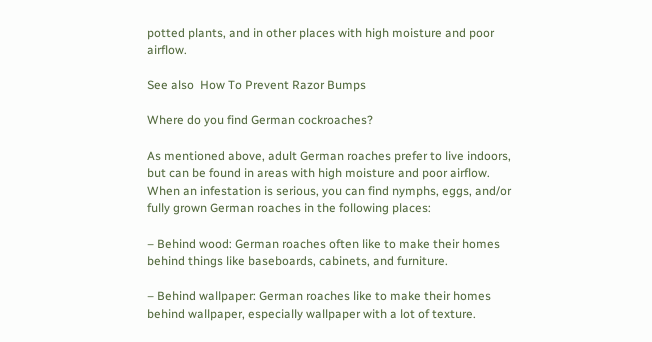potted plants, and in other places with high moisture and poor airflow.

See also  How To Prevent Razor Bumps

Where do you find German cockroaches?

As mentioned above, adult German roaches prefer to live indoors, but can be found in areas with high moisture and poor airflow. When an infestation is serious, you can find nymphs, eggs, and/or fully grown German roaches in the following places:

– Behind wood: German roaches often like to make their homes behind things like baseboards, cabinets, and furniture.

– Behind wallpaper: German roaches like to make their homes behind wallpaper, especially wallpaper with a lot of texture.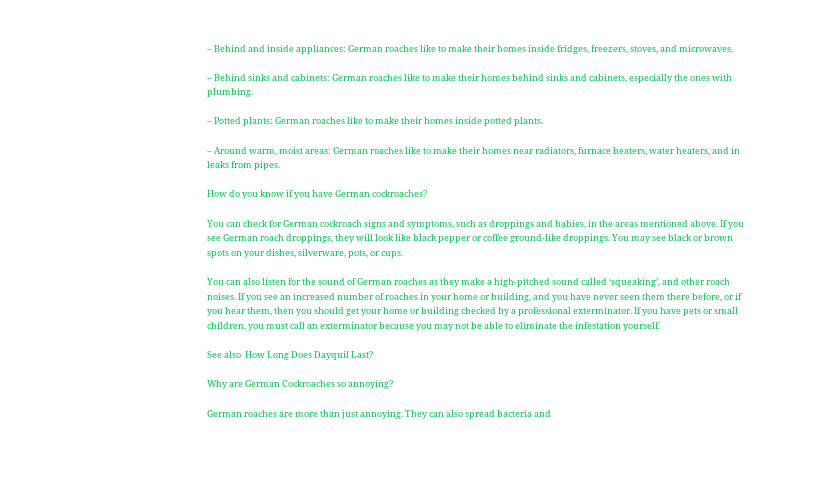– Behind and inside appliances: German roaches like to make their homes inside fridges, freezers, stoves, and microwaves.

– Behind sinks and cabinets: German roaches like to make their homes behind sinks and cabinets, especially the ones with plumbing.

– Potted plants: German roaches like to make their homes inside potted plants.

– Around warm, moist areas: German roaches like to make their homes near radiators, furnace heaters, water heaters, and in leaks from pipes.

How do you know if you have German cockroaches?

You can check for German cockroach signs and symptoms, such as droppings and babies, in the areas mentioned above. If you see German roach droppings, they will look like black pepper or coffee ground-like droppings. You may see black or brown spots on your dishes, silverware, pots, or cups.

You can also listen for the sound of German roaches as they make a high-pitched sound called ‘squeaking’, and other roach noises. If you see an increased number of roaches in your home or building, and you have never seen them there before, or if you hear them, then you should get your home or building checked by a professional exterminator. If you have pets or small children, you must call an exterminator because you may not be able to eliminate the infestation yourself.

See also  How Long Does Dayquil Last?

Why are German Cockroaches so annoying?

German roaches are more than just annoying. They can also spread bacteria and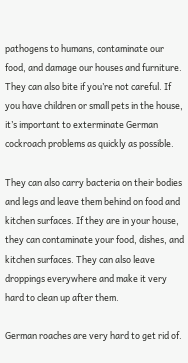pathogens to humans, contaminate our food, and damage our houses and furniture. They can also bite if you’re not careful. If you have children or small pets in the house, it’s important to exterminate German cockroach problems as quickly as possible.

They can also carry bacteria on their bodies and legs and leave them behind on food and kitchen surfaces. If they are in your house, they can contaminate your food, dishes, and kitchen surfaces. They can also leave droppings everywhere and make it very hard to clean up after them.

German roaches are very hard to get rid of.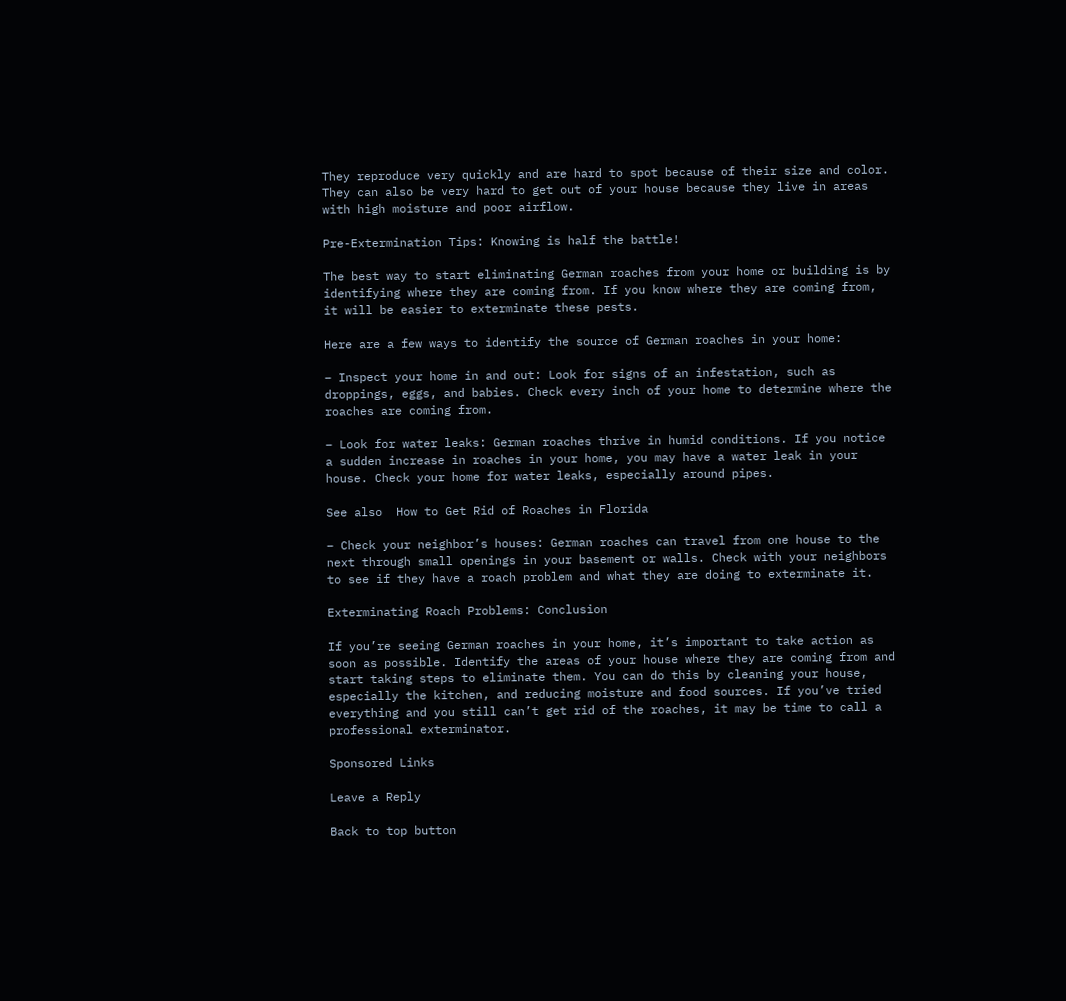They reproduce very quickly and are hard to spot because of their size and color. They can also be very hard to get out of your house because they live in areas with high moisture and poor airflow.

Pre-Extermination Tips: Knowing is half the battle!

The best way to start eliminating German roaches from your home or building is by identifying where they are coming from. If you know where they are coming from, it will be easier to exterminate these pests.

Here are a few ways to identify the source of German roaches in your home:

– Inspect your home in and out: Look for signs of an infestation, such as droppings, eggs, and babies. Check every inch of your home to determine where the roaches are coming from.

– Look for water leaks: German roaches thrive in humid conditions. If you notice a sudden increase in roaches in your home, you may have a water leak in your house. Check your home for water leaks, especially around pipes.

See also  How to Get Rid of Roaches in Florida

– Check your neighbor’s houses: German roaches can travel from one house to the next through small openings in your basement or walls. Check with your neighbors to see if they have a roach problem and what they are doing to exterminate it.

Exterminating Roach Problems: Conclusion

If you’re seeing German roaches in your home, it’s important to take action as soon as possible. Identify the areas of your house where they are coming from and start taking steps to eliminate them. You can do this by cleaning your house, especially the kitchen, and reducing moisture and food sources. If you’ve tried everything and you still can’t get rid of the roaches, it may be time to call a professional exterminator.

Sponsored Links

Leave a Reply

Back to top button